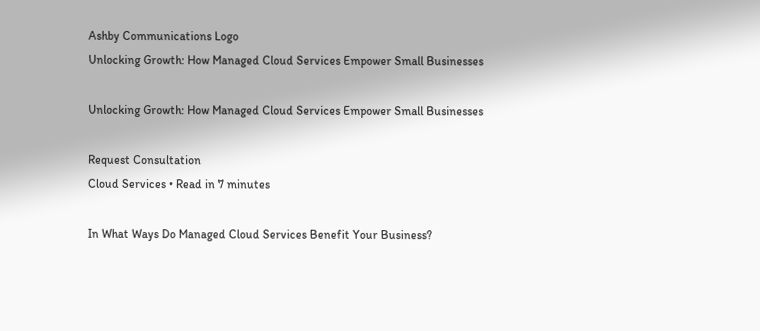Ashby Communications Logo
Unlocking Growth: How Managed Cloud Services Empower Small Businesses

Unlocking Growth: How Managed Cloud Services Empower Small Businesses

Request Consultation
Cloud Services • Read in 7 minutes

In What Ways Do Managed Cloud Services Benefit Your Business?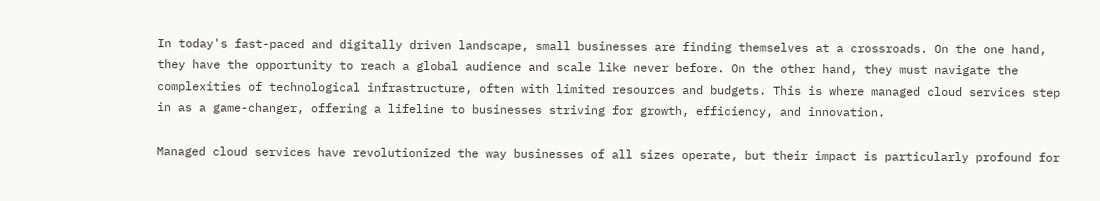In today's fast-paced and digitally driven landscape, small businesses are finding themselves at a crossroads. On the one hand, they have the opportunity to reach a global audience and scale like never before. On the other hand, they must navigate the complexities of technological infrastructure, often with limited resources and budgets. This is where managed cloud services step in as a game-changer, offering a lifeline to businesses striving for growth, efficiency, and innovation.

Managed cloud services have revolutionized the way businesses of all sizes operate, but their impact is particularly profound for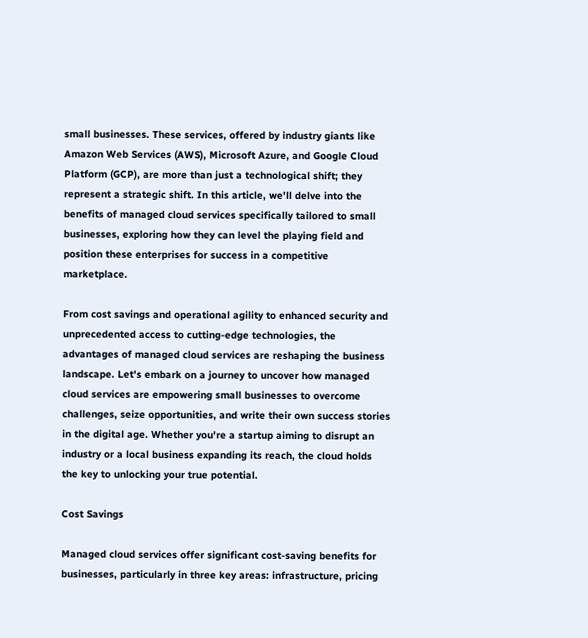small businesses. These services, offered by industry giants like Amazon Web Services (AWS), Microsoft Azure, and Google Cloud Platform (GCP), are more than just a technological shift; they represent a strategic shift. In this article, we'll delve into the benefits of managed cloud services specifically tailored to small businesses, exploring how they can level the playing field and position these enterprises for success in a competitive marketplace.

From cost savings and operational agility to enhanced security and unprecedented access to cutting-edge technologies, the advantages of managed cloud services are reshaping the business landscape. Let's embark on a journey to uncover how managed cloud services are empowering small businesses to overcome challenges, seize opportunities, and write their own success stories in the digital age. Whether you're a startup aiming to disrupt an industry or a local business expanding its reach, the cloud holds the key to unlocking your true potential.

Cost Savings

Managed cloud services offer significant cost-saving benefits for businesses, particularly in three key areas: infrastructure, pricing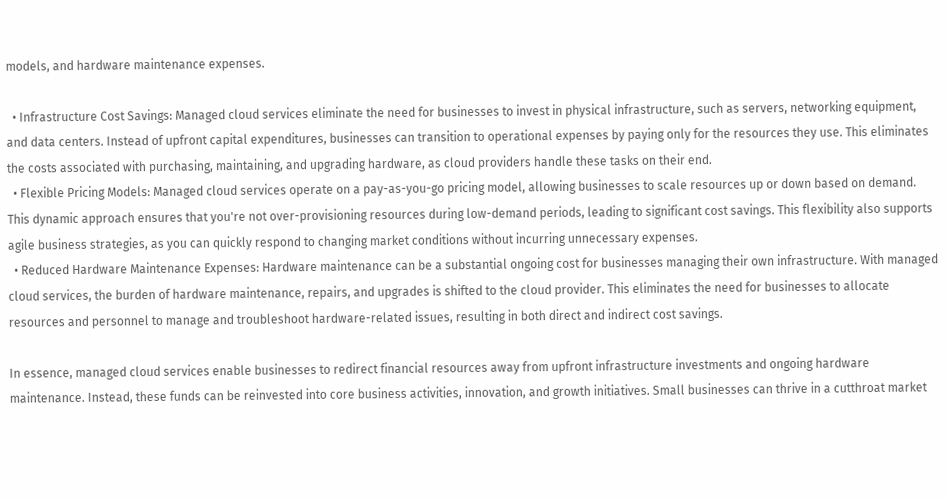models, and hardware maintenance expenses.

  • Infrastructure Cost Savings: Managed cloud services eliminate the need for businesses to invest in physical infrastructure, such as servers, networking equipment, and data centers. Instead of upfront capital expenditures, businesses can transition to operational expenses by paying only for the resources they use. This eliminates the costs associated with purchasing, maintaining, and upgrading hardware, as cloud providers handle these tasks on their end.
  • Flexible Pricing Models: Managed cloud services operate on a pay-as-you-go pricing model, allowing businesses to scale resources up or down based on demand. This dynamic approach ensures that you're not over-provisioning resources during low-demand periods, leading to significant cost savings. This flexibility also supports agile business strategies, as you can quickly respond to changing market conditions without incurring unnecessary expenses.
  • Reduced Hardware Maintenance Expenses: Hardware maintenance can be a substantial ongoing cost for businesses managing their own infrastructure. With managed cloud services, the burden of hardware maintenance, repairs, and upgrades is shifted to the cloud provider. This eliminates the need for businesses to allocate resources and personnel to manage and troubleshoot hardware-related issues, resulting in both direct and indirect cost savings.

In essence, managed cloud services enable businesses to redirect financial resources away from upfront infrastructure investments and ongoing hardware maintenance. Instead, these funds can be reinvested into core business activities, innovation, and growth initiatives. Small businesses can thrive in a cutthroat market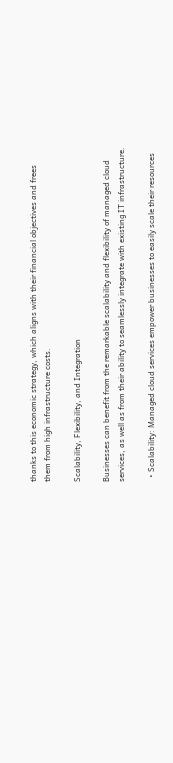thanks to this economic strategy, which aligns with their financial objectives and frees them from high infrastructure costs.

Scalability, Flexibility, and Integration

Businesses can benefit from the remarkable scalability and flexibility of managed cloud services, as well as from their ability to seamlessly integrate with existing IT infrastructure.

  • Scalability: Managed cloud services empower businesses to easily scale their resources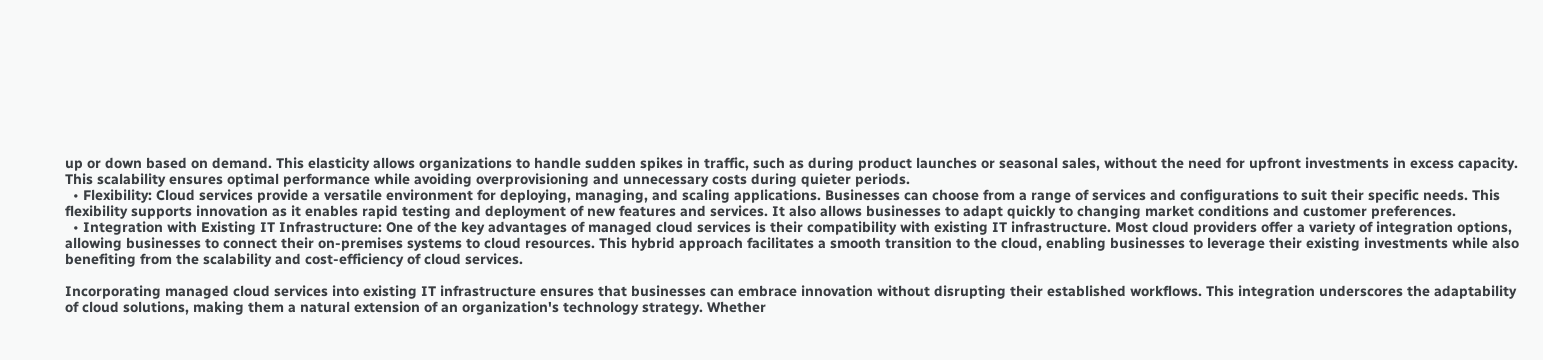up or down based on demand. This elasticity allows organizations to handle sudden spikes in traffic, such as during product launches or seasonal sales, without the need for upfront investments in excess capacity. This scalability ensures optimal performance while avoiding overprovisioning and unnecessary costs during quieter periods.
  • Flexibility: Cloud services provide a versatile environment for deploying, managing, and scaling applications. Businesses can choose from a range of services and configurations to suit their specific needs. This flexibility supports innovation as it enables rapid testing and deployment of new features and services. It also allows businesses to adapt quickly to changing market conditions and customer preferences.
  • Integration with Existing IT Infrastructure: One of the key advantages of managed cloud services is their compatibility with existing IT infrastructure. Most cloud providers offer a variety of integration options, allowing businesses to connect their on-premises systems to cloud resources. This hybrid approach facilitates a smooth transition to the cloud, enabling businesses to leverage their existing investments while also benefiting from the scalability and cost-efficiency of cloud services.

Incorporating managed cloud services into existing IT infrastructure ensures that businesses can embrace innovation without disrupting their established workflows. This integration underscores the adaptability of cloud solutions, making them a natural extension of an organization's technology strategy. Whether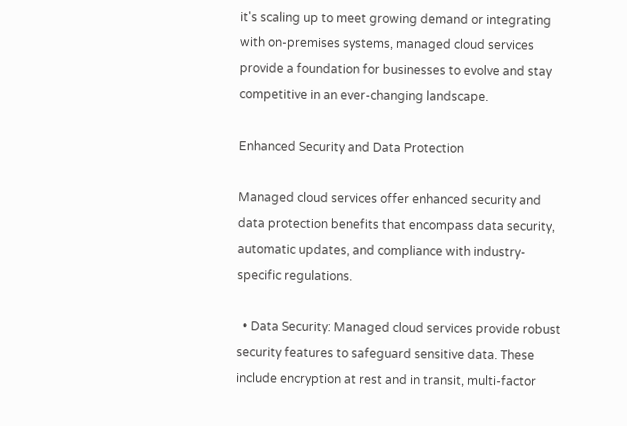it's scaling up to meet growing demand or integrating with on-premises systems, managed cloud services provide a foundation for businesses to evolve and stay competitive in an ever-changing landscape.

Enhanced Security and Data Protection

Managed cloud services offer enhanced security and data protection benefits that encompass data security, automatic updates, and compliance with industry-specific regulations.

  • Data Security: Managed cloud services provide robust security features to safeguard sensitive data. These include encryption at rest and in transit, multi-factor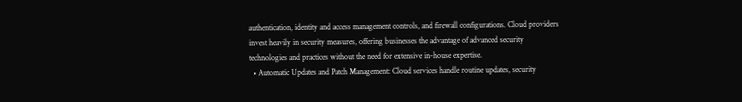authentication, identity and access management controls, and firewall configurations. Cloud providers invest heavily in security measures, offering businesses the advantage of advanced security technologies and practices without the need for extensive in-house expertise.
  • Automatic Updates and Patch Management: Cloud services handle routine updates, security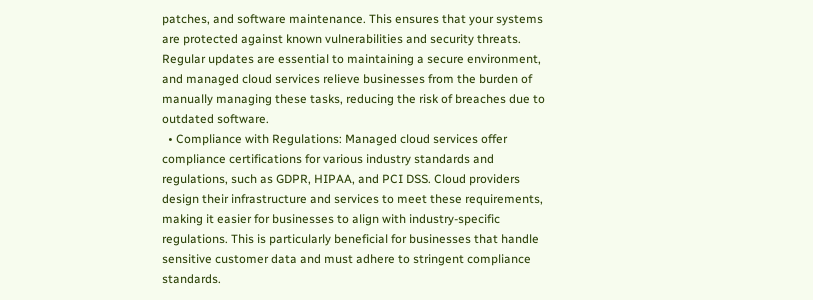patches, and software maintenance. This ensures that your systems are protected against known vulnerabilities and security threats. Regular updates are essential to maintaining a secure environment, and managed cloud services relieve businesses from the burden of manually managing these tasks, reducing the risk of breaches due to outdated software.
  • Compliance with Regulations: Managed cloud services offer compliance certifications for various industry standards and regulations, such as GDPR, HIPAA, and PCI DSS. Cloud providers design their infrastructure and services to meet these requirements, making it easier for businesses to align with industry-specific regulations. This is particularly beneficial for businesses that handle sensitive customer data and must adhere to stringent compliance standards.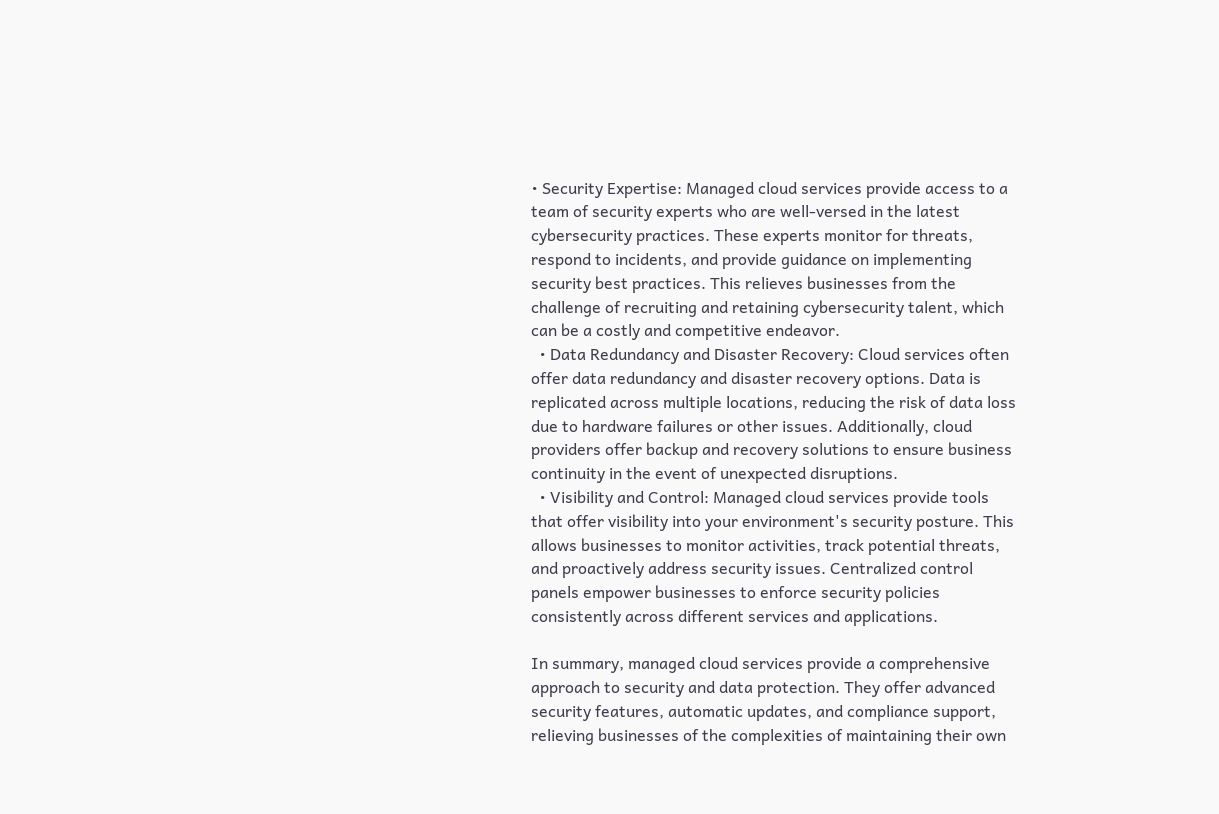• Security Expertise: Managed cloud services provide access to a team of security experts who are well-versed in the latest cybersecurity practices. These experts monitor for threats, respond to incidents, and provide guidance on implementing security best practices. This relieves businesses from the challenge of recruiting and retaining cybersecurity talent, which can be a costly and competitive endeavor.
  • Data Redundancy and Disaster Recovery: Cloud services often offer data redundancy and disaster recovery options. Data is replicated across multiple locations, reducing the risk of data loss due to hardware failures or other issues. Additionally, cloud providers offer backup and recovery solutions to ensure business continuity in the event of unexpected disruptions.
  • Visibility and Control: Managed cloud services provide tools that offer visibility into your environment's security posture. This allows businesses to monitor activities, track potential threats, and proactively address security issues. Centralized control panels empower businesses to enforce security policies consistently across different services and applications.

In summary, managed cloud services provide a comprehensive approach to security and data protection. They offer advanced security features, automatic updates, and compliance support, relieving businesses of the complexities of maintaining their own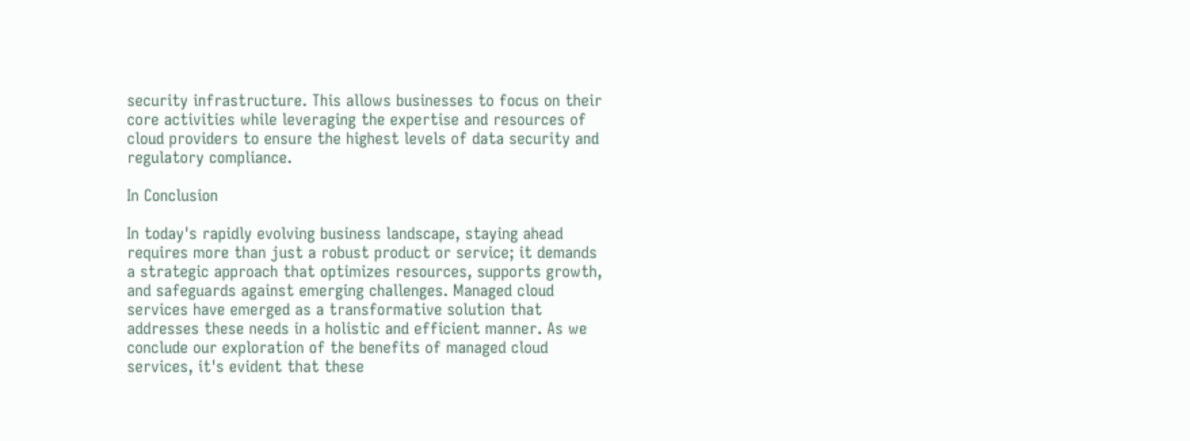security infrastructure. This allows businesses to focus on their core activities while leveraging the expertise and resources of cloud providers to ensure the highest levels of data security and regulatory compliance.

In Conclusion

In today's rapidly evolving business landscape, staying ahead requires more than just a robust product or service; it demands a strategic approach that optimizes resources, supports growth, and safeguards against emerging challenges. Managed cloud services have emerged as a transformative solution that addresses these needs in a holistic and efficient manner. As we conclude our exploration of the benefits of managed cloud services, it's evident that these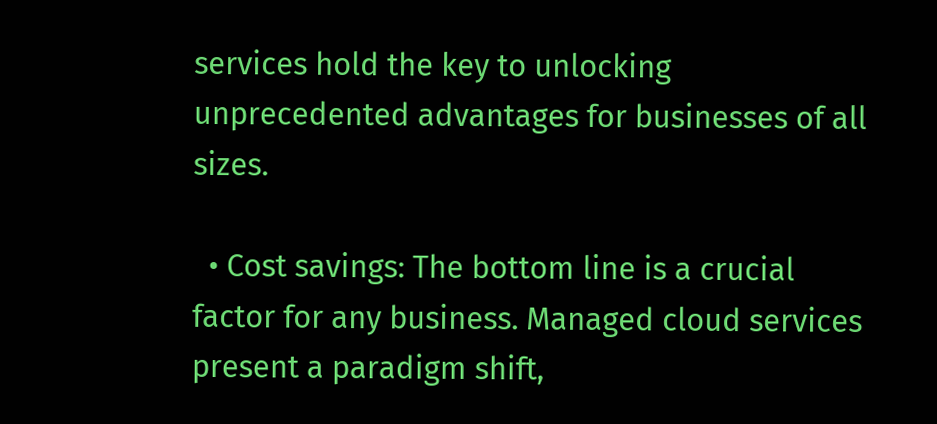services hold the key to unlocking unprecedented advantages for businesses of all sizes.

  • Cost savings: The bottom line is a crucial factor for any business. Managed cloud services present a paradigm shift,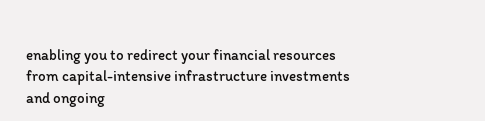enabling you to redirect your financial resources from capital-intensive infrastructure investments and ongoing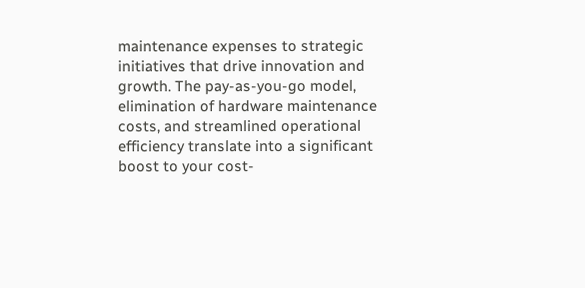maintenance expenses to strategic initiatives that drive innovation and growth. The pay-as-you-go model, elimination of hardware maintenance costs, and streamlined operational efficiency translate into a significant boost to your cost-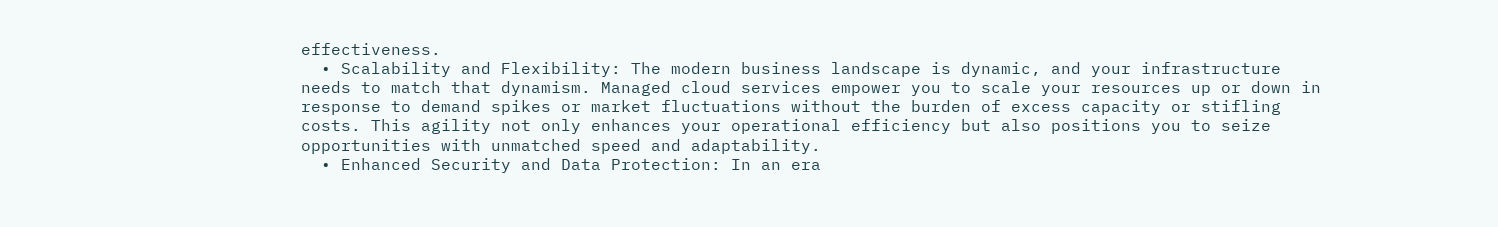effectiveness.
  • Scalability and Flexibility: The modern business landscape is dynamic, and your infrastructure needs to match that dynamism. Managed cloud services empower you to scale your resources up or down in response to demand spikes or market fluctuations without the burden of excess capacity or stifling costs. This agility not only enhances your operational efficiency but also positions you to seize opportunities with unmatched speed and adaptability.
  • Enhanced Security and Data Protection: In an era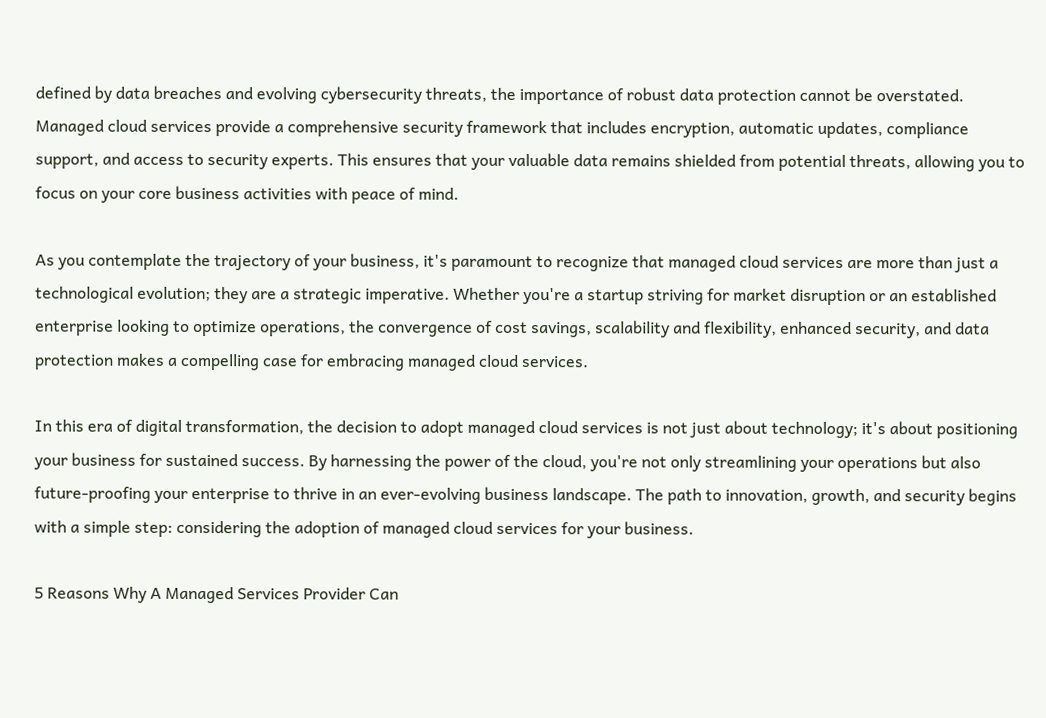defined by data breaches and evolving cybersecurity threats, the importance of robust data protection cannot be overstated. Managed cloud services provide a comprehensive security framework that includes encryption, automatic updates, compliance support, and access to security experts. This ensures that your valuable data remains shielded from potential threats, allowing you to focus on your core business activities with peace of mind.

As you contemplate the trajectory of your business, it's paramount to recognize that managed cloud services are more than just a technological evolution; they are a strategic imperative. Whether you're a startup striving for market disruption or an established enterprise looking to optimize operations, the convergence of cost savings, scalability and flexibility, enhanced security, and data protection makes a compelling case for embracing managed cloud services.

In this era of digital transformation, the decision to adopt managed cloud services is not just about technology; it's about positioning your business for sustained success. By harnessing the power of the cloud, you're not only streamlining your operations but also future-proofing your enterprise to thrive in an ever-evolving business landscape. The path to innovation, growth, and security begins with a simple step: considering the adoption of managed cloud services for your business.

5 Reasons Why A Managed Services Provider Can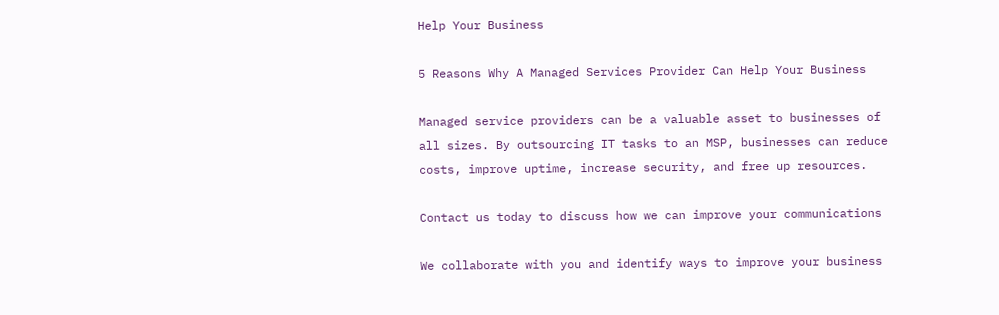Help Your Business

5 Reasons Why A Managed Services Provider Can Help Your Business

Managed service providers can be a valuable asset to businesses of all sizes. By outsourcing IT tasks to an MSP, businesses can reduce costs, improve uptime, increase security, and free up resources.

Contact us today to discuss how we can improve your communications

We collaborate with you and identify ways to improve your business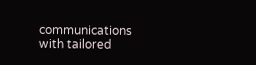communications with tailored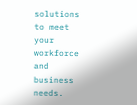solutions to meet your workforce and business needs.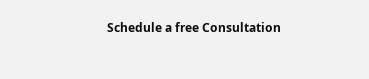Schedule a free Consultation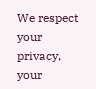We respect your privacy, your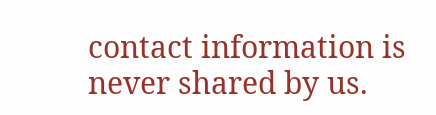contact information is never shared by us.